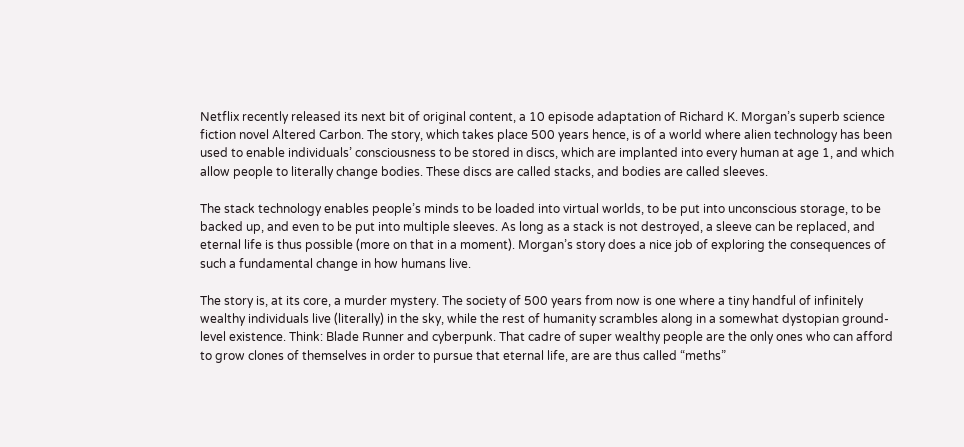Netflix recently released its next bit of original content, a 10 episode adaptation of Richard K. Morgan’s superb science fiction novel Altered Carbon. The story, which takes place 500 years hence, is of a world where alien technology has been used to enable individuals’ consciousness to be stored in discs, which are implanted into every human at age 1, and which allow people to literally change bodies. These discs are called stacks, and bodies are called sleeves.

The stack technology enables people’s minds to be loaded into virtual worlds, to be put into unconscious storage, to be backed up, and even to be put into multiple sleeves. As long as a stack is not destroyed, a sleeve can be replaced, and eternal life is thus possible (more on that in a moment). Morgan’s story does a nice job of exploring the consequences of such a fundamental change in how humans live.

The story is, at its core, a murder mystery. The society of 500 years from now is one where a tiny handful of infinitely wealthy individuals live (literally) in the sky, while the rest of humanity scrambles along in a somewhat dystopian ground-level existence. Think: Blade Runner and cyberpunk. That cadre of super wealthy people are the only ones who can afford to grow clones of themselves in order to pursue that eternal life, are are thus called “meths”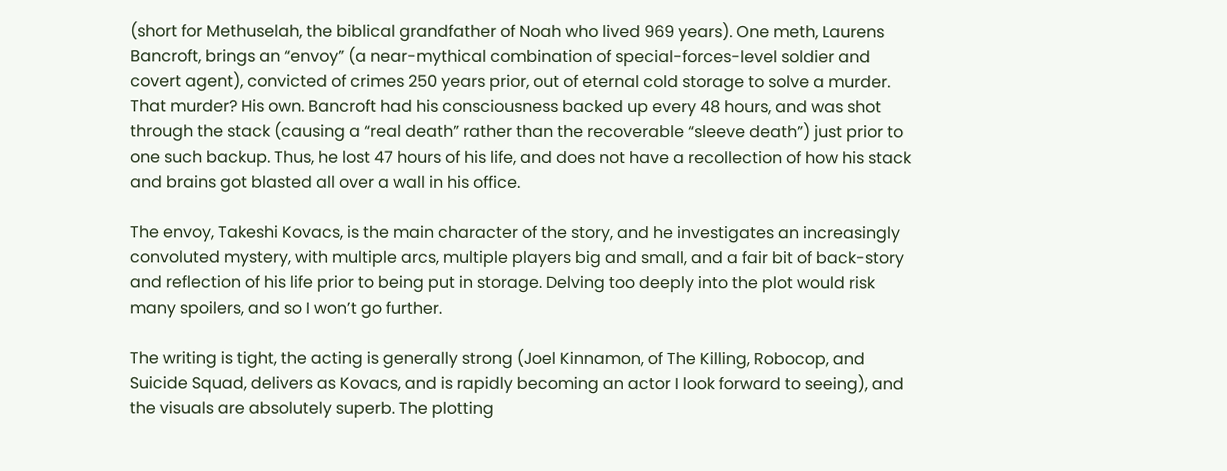(short for Methuselah, the biblical grandfather of Noah who lived 969 years). One meth, Laurens Bancroft, brings an “envoy” (a near-mythical combination of special-forces-level soldier and covert agent), convicted of crimes 250 years prior, out of eternal cold storage to solve a murder. That murder? His own. Bancroft had his consciousness backed up every 48 hours, and was shot through the stack (causing a “real death” rather than the recoverable “sleeve death”) just prior to one such backup. Thus, he lost 47 hours of his life, and does not have a recollection of how his stack and brains got blasted all over a wall in his office.

The envoy, Takeshi Kovacs, is the main character of the story, and he investigates an increasingly convoluted mystery, with multiple arcs, multiple players big and small, and a fair bit of back-story and reflection of his life prior to being put in storage. Delving too deeply into the plot would risk many spoilers, and so I won’t go further.

The writing is tight, the acting is generally strong (Joel Kinnamon, of The Killing, Robocop, and Suicide Squad, delivers as Kovacs, and is rapidly becoming an actor I look forward to seeing), and the visuals are absolutely superb. The plotting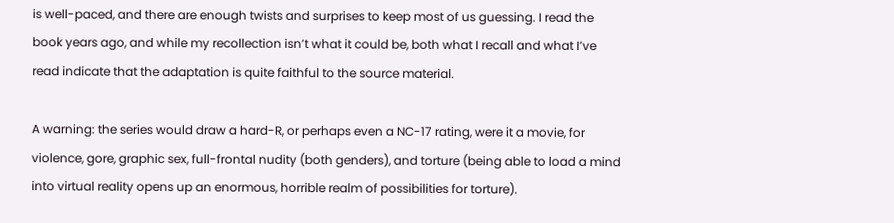is well-paced, and there are enough twists and surprises to keep most of us guessing. I read the book years ago, and while my recollection isn’t what it could be, both what I recall and what I’ve read indicate that the adaptation is quite faithful to the source material.

A warning: the series would draw a hard-R, or perhaps even a NC-17 rating, were it a movie, for violence, gore, graphic sex, full-frontal nudity (both genders), and torture (being able to load a mind into virtual reality opens up an enormous, horrible realm of possibilities for torture).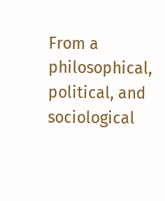From a philosophical, political, and sociological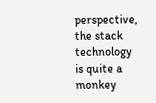perspective, the stack technology is quite a monkey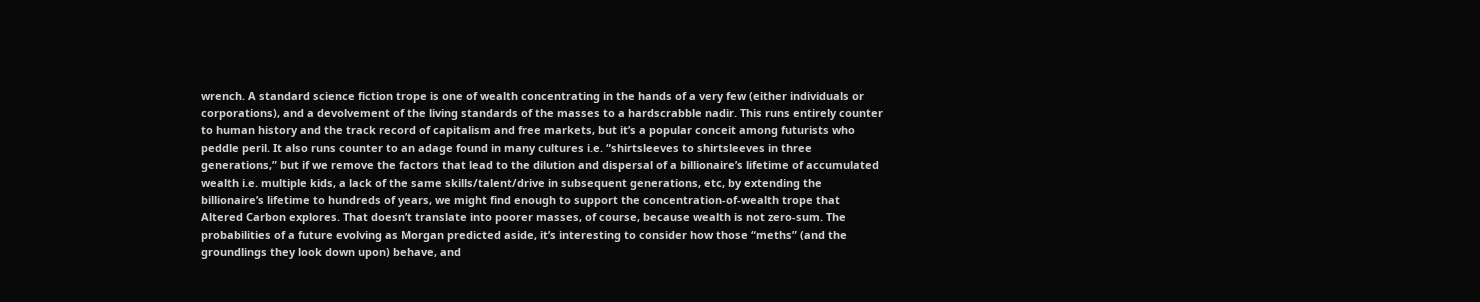wrench. A standard science fiction trope is one of wealth concentrating in the hands of a very few (either individuals or corporations), and a devolvement of the living standards of the masses to a hardscrabble nadir. This runs entirely counter to human history and the track record of capitalism and free markets, but it’s a popular conceit among futurists who peddle peril. It also runs counter to an adage found in many cultures i.e. “shirtsleeves to shirtsleeves in three generations,” but if we remove the factors that lead to the dilution and dispersal of a billionaire’s lifetime of accumulated wealth i.e. multiple kids, a lack of the same skills/talent/drive in subsequent generations, etc, by extending the billionaire’s lifetime to hundreds of years, we might find enough to support the concentration-of-wealth trope that Altered Carbon explores. That doesn’t translate into poorer masses, of course, because wealth is not zero-sum. The probabilities of a future evolving as Morgan predicted aside, it’s interesting to consider how those “meths” (and the groundlings they look down upon) behave, and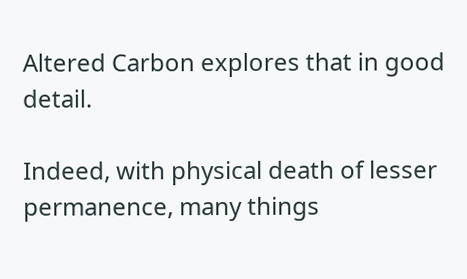Altered Carbon explores that in good detail.

Indeed, with physical death of lesser permanence, many things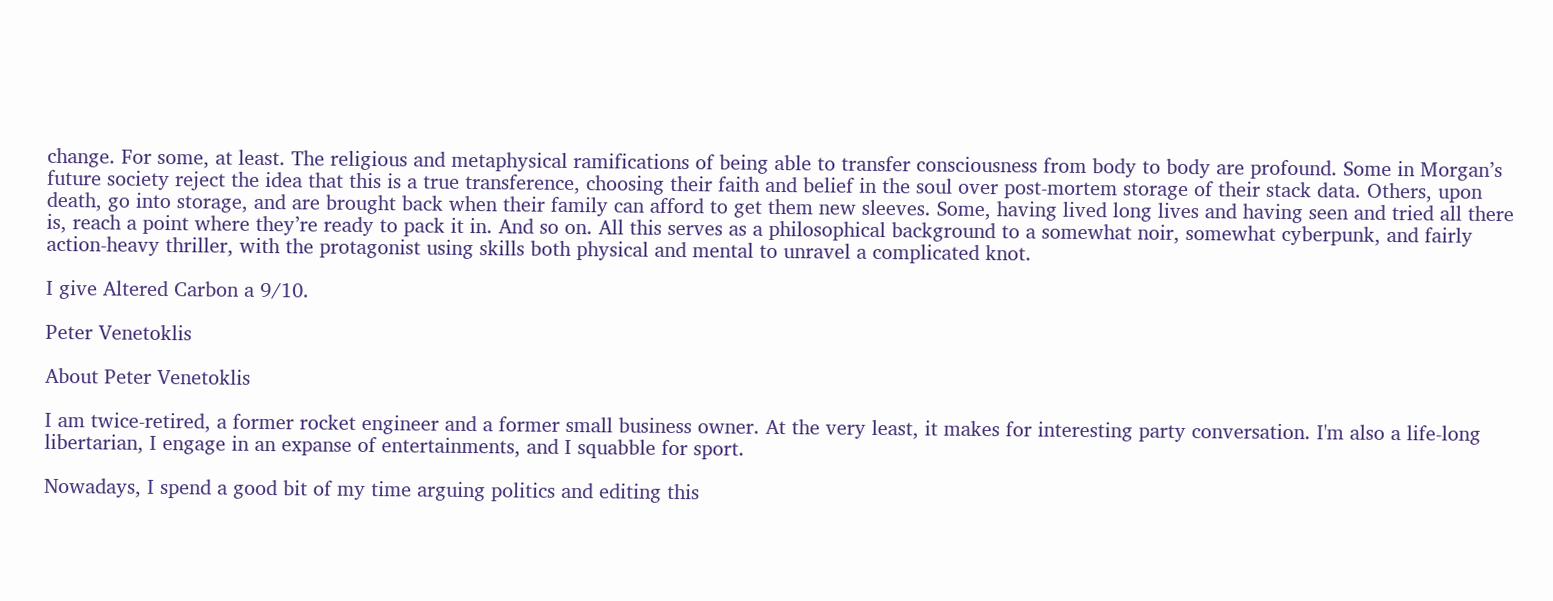change. For some, at least. The religious and metaphysical ramifications of being able to transfer consciousness from body to body are profound. Some in Morgan’s future society reject the idea that this is a true transference, choosing their faith and belief in the soul over post-mortem storage of their stack data. Others, upon death, go into storage, and are brought back when their family can afford to get them new sleeves. Some, having lived long lives and having seen and tried all there is, reach a point where they’re ready to pack it in. And so on. All this serves as a philosophical background to a somewhat noir, somewhat cyberpunk, and fairly action-heavy thriller, with the protagonist using skills both physical and mental to unravel a complicated knot.

I give Altered Carbon a 9/10.

Peter Venetoklis

About Peter Venetoklis

I am twice-retired, a former rocket engineer and a former small business owner. At the very least, it makes for interesting party conversation. I'm also a life-long libertarian, I engage in an expanse of entertainments, and I squabble for sport.

Nowadays, I spend a good bit of my time arguing politics and editing this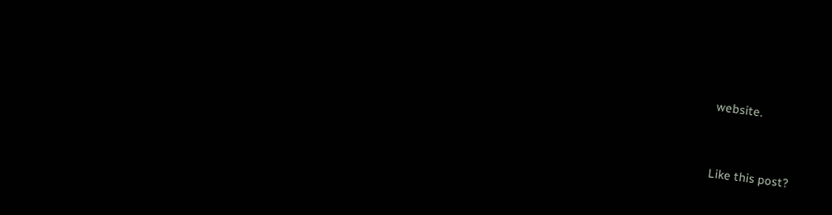website.


Like this post?